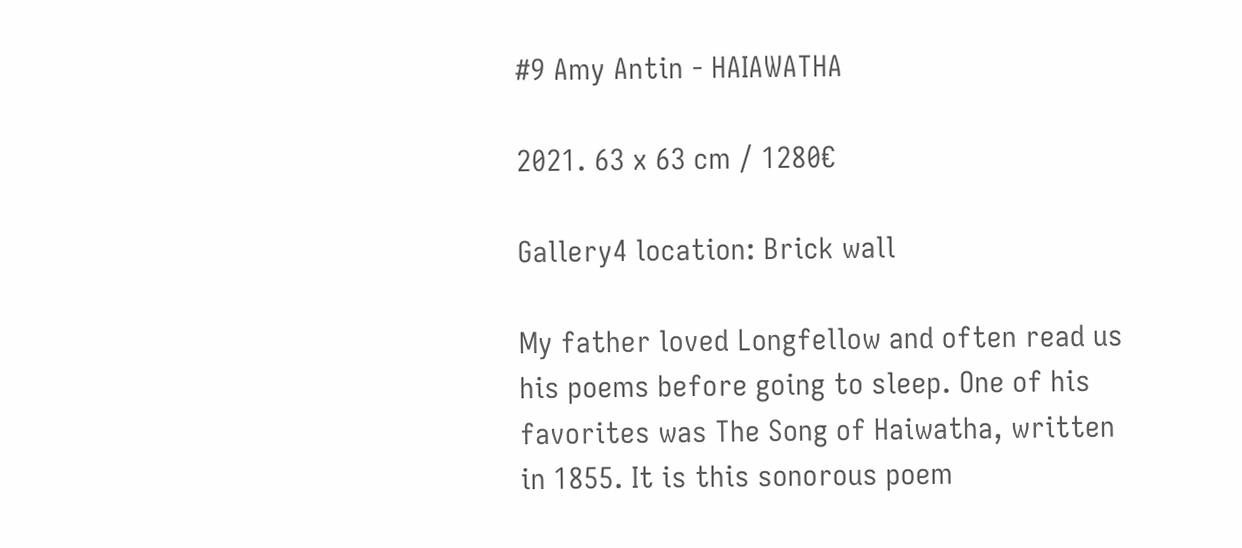#9 Amy Antin - HAIAWATHA

2021. 63 x 63 cm / 1280€

Gallery4 location: Brick wall

My father loved Longfellow and often read us his poems before going to sleep. One of his favorites was The Song of Haiwatha, written in 1855. It is this sonorous poem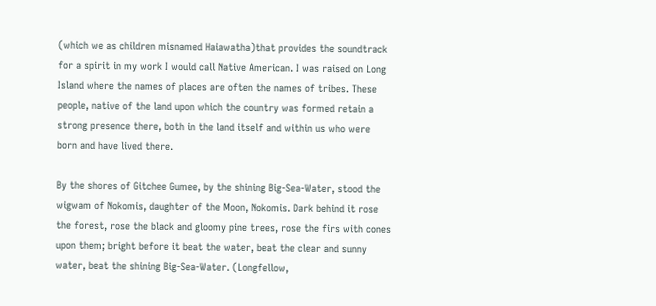(which we as children misnamed Haiawatha)that provides the soundtrack for a spirit in my work I would call Native American. I was raised on Long Island where the names of places are often the names of tribes. These people, native of the land upon which the country was formed retain a strong presence there, both in the land itself and within us who were born and have lived there.

By the shores of Gitchee Gumee, by the shining Big-Sea-Water, stood the wigwam of Nokomis, daughter of the Moon, Nokomis. Dark behind it rose the forest, rose the black and gloomy pine trees, rose the firs with cones upon them; bright before it beat the water, beat the clear and sunny water, beat the shining Big-Sea-Water. (Longfellow,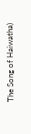The Song of Haiwatha)